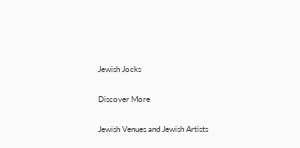Jewish Jocks

Discover More

Jewish Venues and Jewish Artists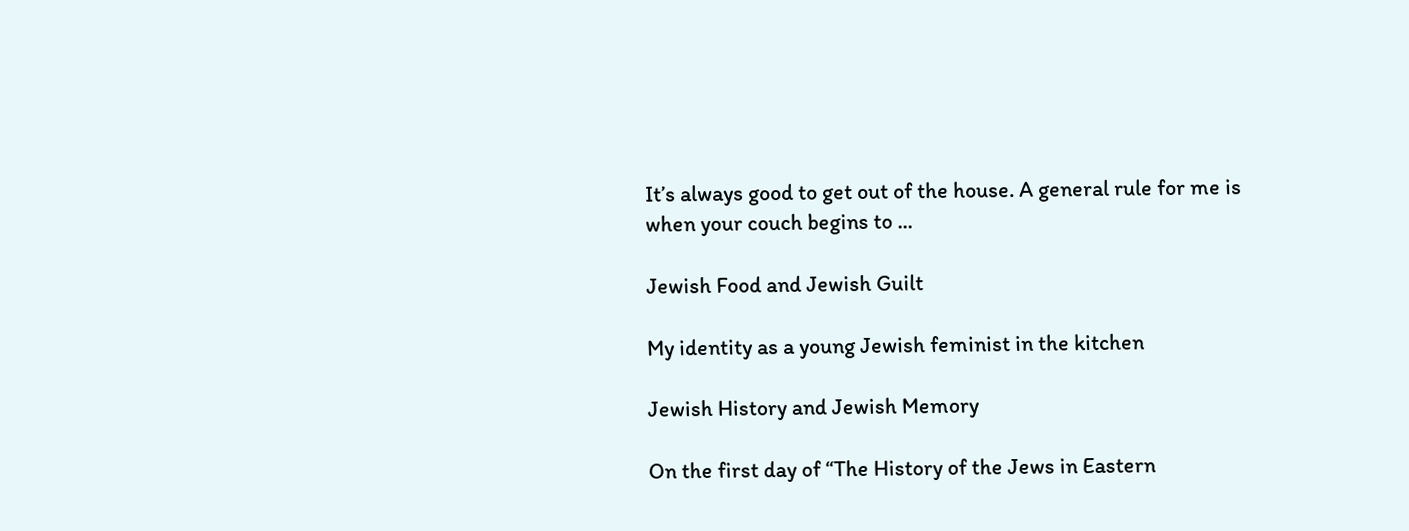It’s always good to get out of the house. A general rule for me is when your couch begins to ...

Jewish Food and Jewish Guilt

My identity as a young Jewish feminist in the kitchen

Jewish History and Jewish Memory

On the first day of “The History of the Jews in Eastern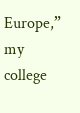Europe,” my college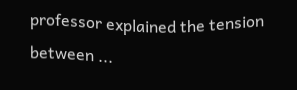professor explained the tension between ...